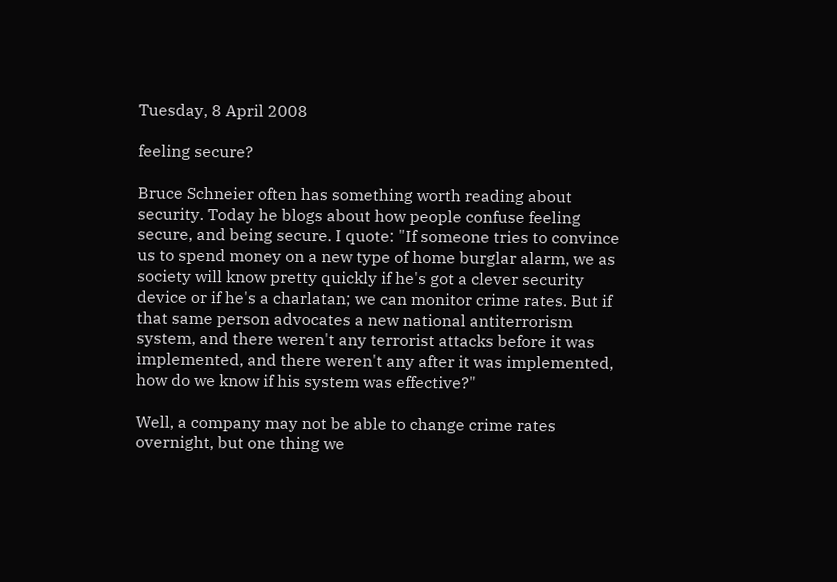Tuesday, 8 April 2008

feeling secure?

Bruce Schneier often has something worth reading about security. Today he blogs about how people confuse feeling secure, and being secure. I quote: "If someone tries to convince us to spend money on a new type of home burglar alarm, we as society will know pretty quickly if he's got a clever security device or if he's a charlatan; we can monitor crime rates. But if that same person advocates a new national antiterrorism system, and there weren't any terrorist attacks before it was implemented, and there weren't any after it was implemented, how do we know if his system was effective?"

Well, a company may not be able to change crime rates overnight, but one thing we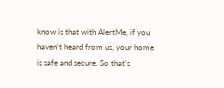know is that with AlertMe, if you haven't heard from us, your home is safe and secure. So that's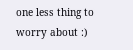one less thing to worry about :)